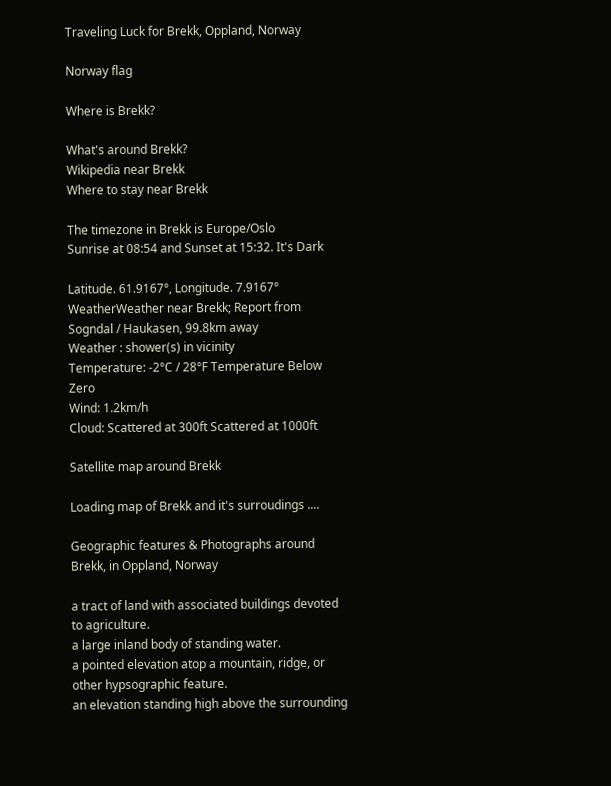Traveling Luck for Brekk, Oppland, Norway

Norway flag

Where is Brekk?

What's around Brekk?
Wikipedia near Brekk
Where to stay near Brekk

The timezone in Brekk is Europe/Oslo
Sunrise at 08:54 and Sunset at 15:32. It's Dark

Latitude. 61.9167°, Longitude. 7.9167°
WeatherWeather near Brekk; Report from Sogndal / Haukasen, 99.8km away
Weather : shower(s) in vicinity
Temperature: -2°C / 28°F Temperature Below Zero
Wind: 1.2km/h
Cloud: Scattered at 300ft Scattered at 1000ft

Satellite map around Brekk

Loading map of Brekk and it's surroudings ....

Geographic features & Photographs around Brekk, in Oppland, Norway

a tract of land with associated buildings devoted to agriculture.
a large inland body of standing water.
a pointed elevation atop a mountain, ridge, or other hypsographic feature.
an elevation standing high above the surrounding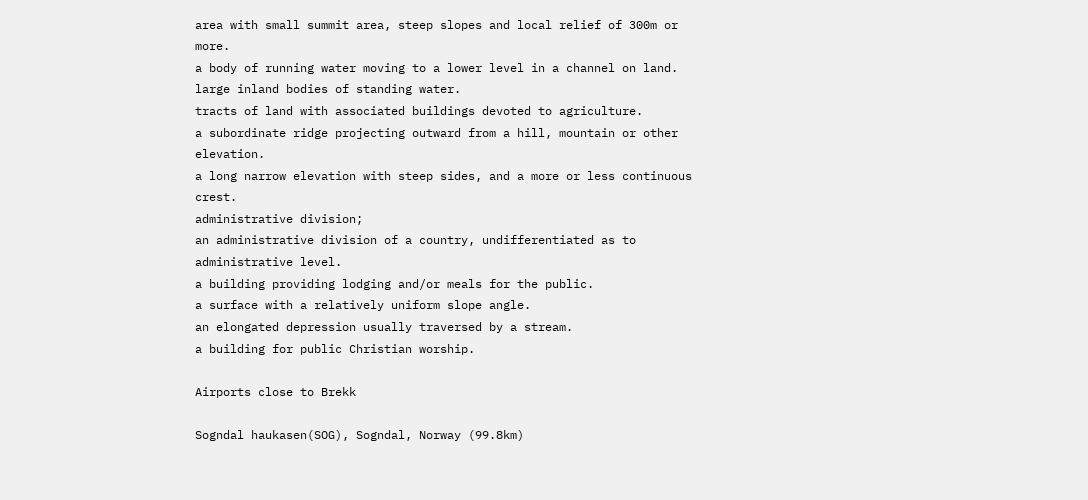area with small summit area, steep slopes and local relief of 300m or more.
a body of running water moving to a lower level in a channel on land.
large inland bodies of standing water.
tracts of land with associated buildings devoted to agriculture.
a subordinate ridge projecting outward from a hill, mountain or other elevation.
a long narrow elevation with steep sides, and a more or less continuous crest.
administrative division;
an administrative division of a country, undifferentiated as to administrative level.
a building providing lodging and/or meals for the public.
a surface with a relatively uniform slope angle.
an elongated depression usually traversed by a stream.
a building for public Christian worship.

Airports close to Brekk

Sogndal haukasen(SOG), Sogndal, Norway (99.8km)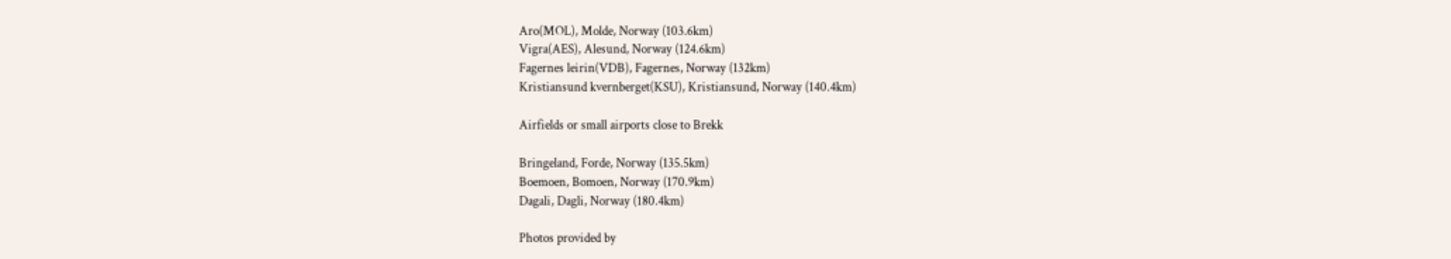Aro(MOL), Molde, Norway (103.6km)
Vigra(AES), Alesund, Norway (124.6km)
Fagernes leirin(VDB), Fagernes, Norway (132km)
Kristiansund kvernberget(KSU), Kristiansund, Norway (140.4km)

Airfields or small airports close to Brekk

Bringeland, Forde, Norway (135.5km)
Boemoen, Bomoen, Norway (170.9km)
Dagali, Dagli, Norway (180.4km)

Photos provided by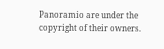Panoramio are under the copyright of their owners.